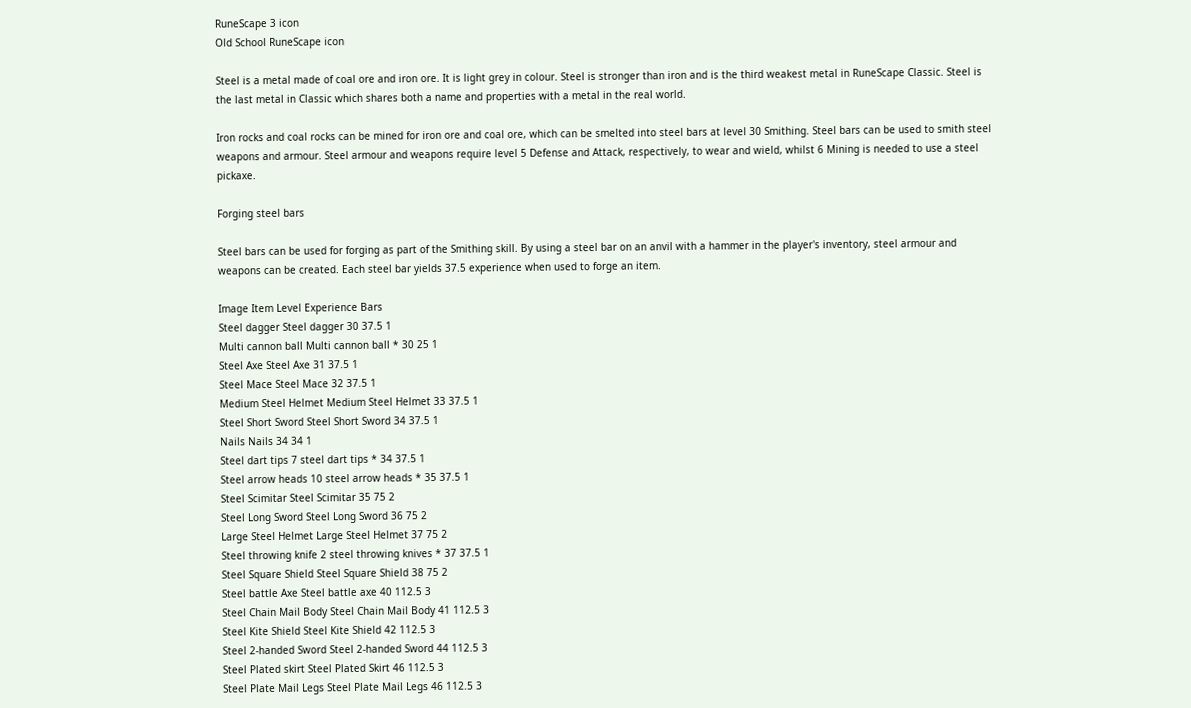RuneScape 3 icon
Old School RuneScape icon

Steel is a metal made of coal ore and iron ore. It is light grey in colour. Steel is stronger than iron and is the third weakest metal in RuneScape Classic. Steel is the last metal in Classic which shares both a name and properties with a metal in the real world.

Iron rocks and coal rocks can be mined for iron ore and coal ore, which can be smelted into steel bars at level 30 Smithing. Steel bars can be used to smith steel weapons and armour. Steel armour and weapons require level 5 Defense and Attack, respectively, to wear and wield, whilst 6 Mining is needed to use a steel pickaxe.

Forging steel bars

Steel bars can be used for forging as part of the Smithing skill. By using a steel bar on an anvil with a hammer in the player's inventory, steel armour and weapons can be created. Each steel bar yields 37.5 experience when used to forge an item.

Image Item Level Experience Bars
Steel dagger Steel dagger 30 37.5 1
Multi cannon ball Multi cannon ball * 30 25 1
Steel Axe Steel Axe 31 37.5 1
Steel Mace Steel Mace 32 37.5 1
Medium Steel Helmet Medium Steel Helmet 33 37.5 1
Steel Short Sword Steel Short Sword 34 37.5 1
Nails Nails 34 34 1
Steel dart tips 7 steel dart tips * 34 37.5 1
Steel arrow heads 10 steel arrow heads * 35 37.5 1
Steel Scimitar Steel Scimitar 35 75 2
Steel Long Sword Steel Long Sword 36 75 2
Large Steel Helmet Large Steel Helmet 37 75 2
Steel throwing knife 2 steel throwing knives * 37 37.5 1
Steel Square Shield Steel Square Shield 38 75 2
Steel battle Axe Steel battle axe 40 112.5 3
Steel Chain Mail Body Steel Chain Mail Body 41 112.5 3
Steel Kite Shield Steel Kite Shield 42 112.5 3
Steel 2-handed Sword Steel 2-handed Sword 44 112.5 3
Steel Plated skirt Steel Plated Skirt 46 112.5 3
Steel Plate Mail Legs Steel Plate Mail Legs 46 112.5 3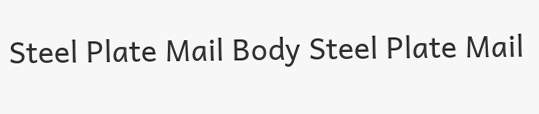Steel Plate Mail Body Steel Plate Mail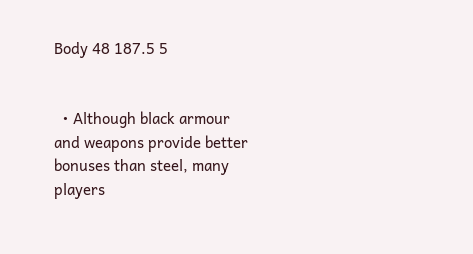Body 48 187.5 5


  • Although black armour and weapons provide better bonuses than steel, many players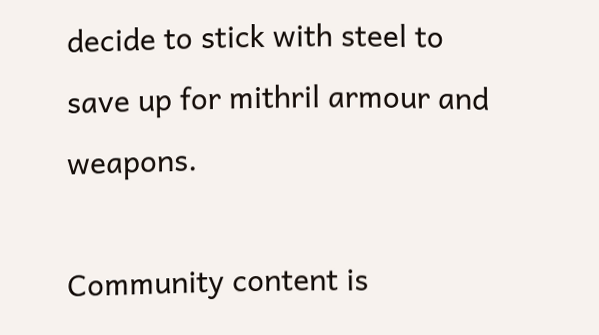decide to stick with steel to save up for mithril armour and weapons.

Community content is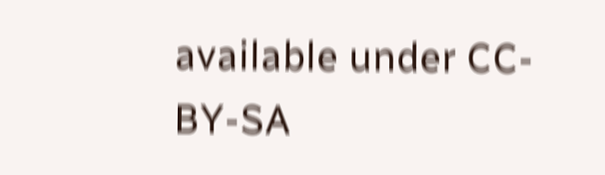available under CC-BY-SA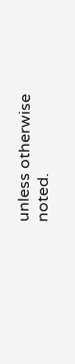unless otherwise noted.